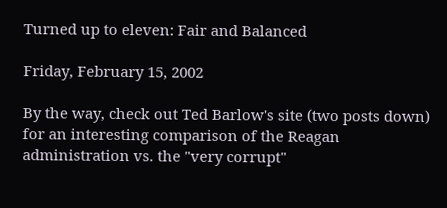Turned up to eleven: Fair and Balanced

Friday, February 15, 2002

By the way, check out Ted Barlow's site (two posts down) for an interesting comparison of the Reagan administration vs. the "very corrupt"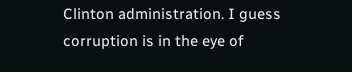Clinton administration. I guess corruption is in the eye of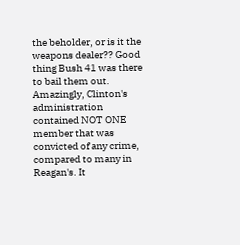the beholder, or is it the weapons dealer?? Good thing Bush 41 was there to bail them out. Amazingly, Clinton's administration contained NOT ONE member that was convicted of any crime, compared to many in Reagan's. It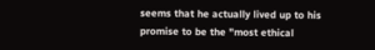seems that he actually lived up to his promise to be the "most ethical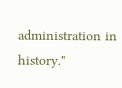administration in history."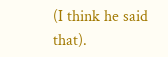(I think he said that).